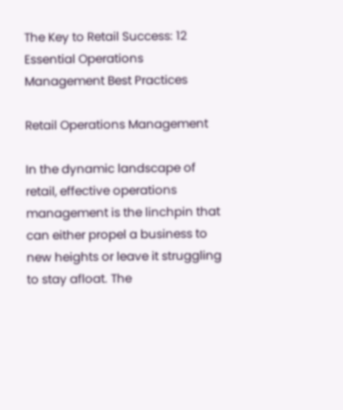The Key to Retail Success: 12 Essential Operations Management Best Practices

Retail Operations Management

In the dynamic landscape of retail, effective operations management is the linchpin that can either propel a business to new heights or leave it struggling to stay afloat. The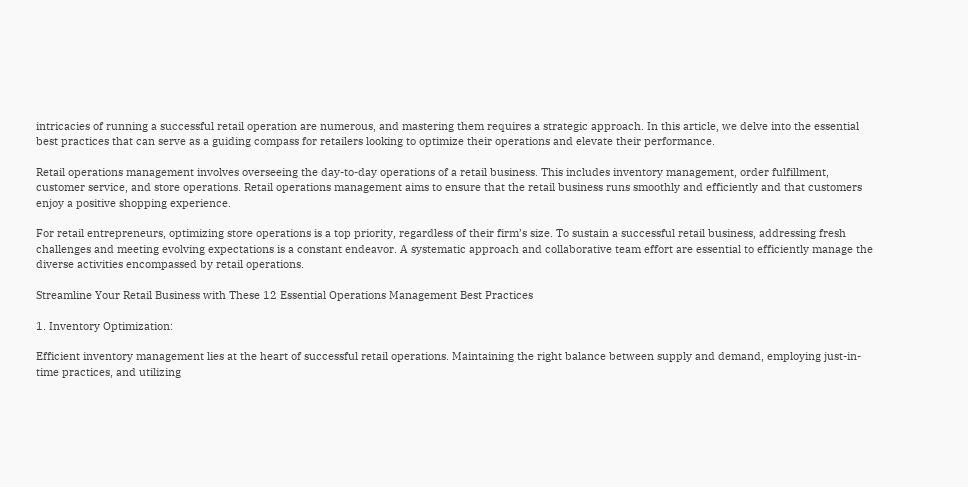intricacies of running a successful retail operation are numerous, and mastering them requires a strategic approach. In this article, we delve into the essential best practices that can serve as a guiding compass for retailers looking to optimize their operations and elevate their performance.

Retail operations management involves overseeing the day-to-day operations of a retail business. This includes inventory management, order fulfillment, customer service, and store operations. Retail operations management aims to ensure that the retail business runs smoothly and efficiently and that customers enjoy a positive shopping experience.

For retail entrepreneurs, optimizing store operations is a top priority, regardless of their firm’s size. To sustain a successful retail business, addressing fresh challenges and meeting evolving expectations is a constant endeavor. A systematic approach and collaborative team effort are essential to efficiently manage the diverse activities encompassed by retail operations.

Streamline Your Retail Business with These 12 Essential Operations Management Best Practices

1. Inventory Optimization:

Efficient inventory management lies at the heart of successful retail operations. Maintaining the right balance between supply and demand, employing just-in-time practices, and utilizing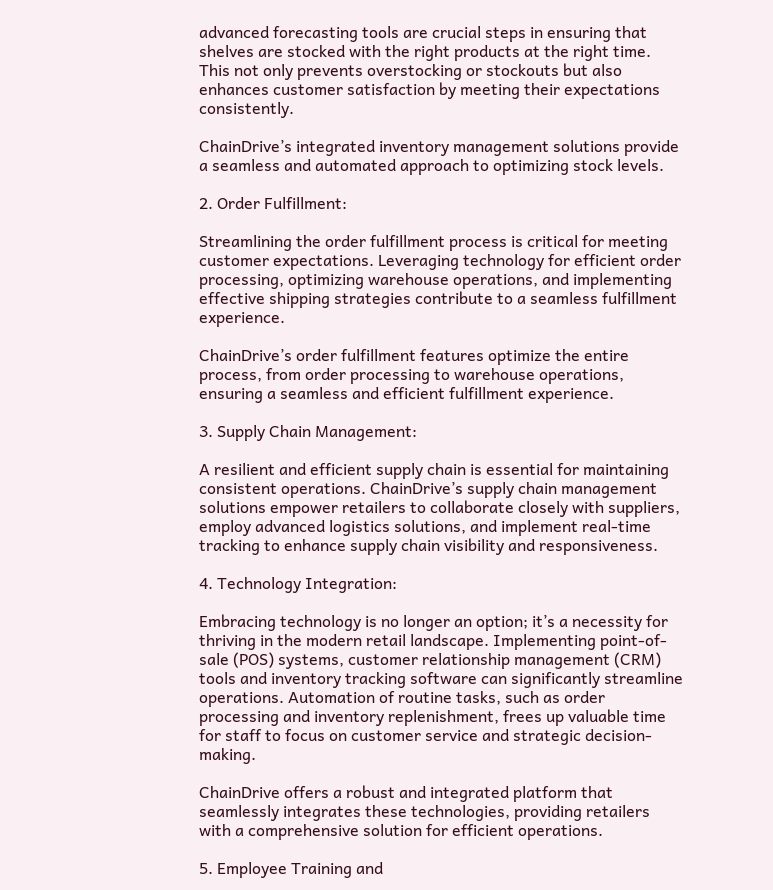advanced forecasting tools are crucial steps in ensuring that shelves are stocked with the right products at the right time. This not only prevents overstocking or stockouts but also enhances customer satisfaction by meeting their expectations consistently.

ChainDrive’s integrated inventory management solutions provide a seamless and automated approach to optimizing stock levels.

2. Order Fulfillment:

Streamlining the order fulfillment process is critical for meeting customer expectations. Leveraging technology for efficient order processing, optimizing warehouse operations, and implementing effective shipping strategies contribute to a seamless fulfillment experience.

ChainDrive’s order fulfillment features optimize the entire process, from order processing to warehouse operations, ensuring a seamless and efficient fulfillment experience.

3. Supply Chain Management:

A resilient and efficient supply chain is essential for maintaining consistent operations. ChainDrive’s supply chain management solutions empower retailers to collaborate closely with suppliers, employ advanced logistics solutions, and implement real-time tracking to enhance supply chain visibility and responsiveness.

4. Technology Integration:

Embracing technology is no longer an option; it’s a necessity for thriving in the modern retail landscape. Implementing point-of-sale (POS) systems, customer relationship management (CRM) tools and inventory tracking software can significantly streamline operations. Automation of routine tasks, such as order processing and inventory replenishment, frees up valuable time for staff to focus on customer service and strategic decision-making.

ChainDrive offers a robust and integrated platform that seamlessly integrates these technologies, providing retailers with a comprehensive solution for efficient operations.

5. Employee Training and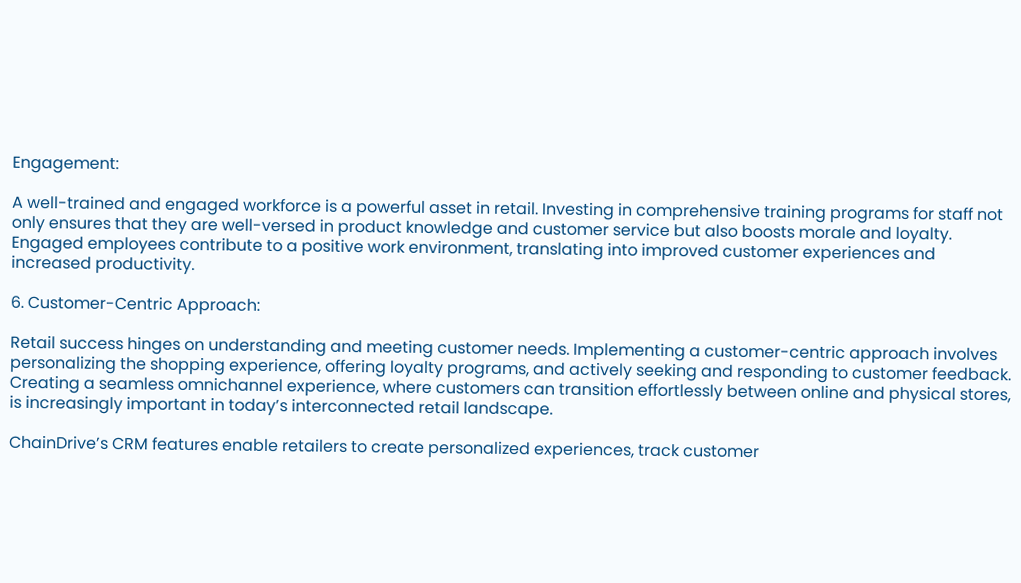Engagement:

A well-trained and engaged workforce is a powerful asset in retail. Investing in comprehensive training programs for staff not only ensures that they are well-versed in product knowledge and customer service but also boosts morale and loyalty. Engaged employees contribute to a positive work environment, translating into improved customer experiences and increased productivity.

6. Customer-Centric Approach:

Retail success hinges on understanding and meeting customer needs. Implementing a customer-centric approach involves personalizing the shopping experience, offering loyalty programs, and actively seeking and responding to customer feedback. Creating a seamless omnichannel experience, where customers can transition effortlessly between online and physical stores, is increasingly important in today’s interconnected retail landscape.

ChainDrive’s CRM features enable retailers to create personalized experiences, track customer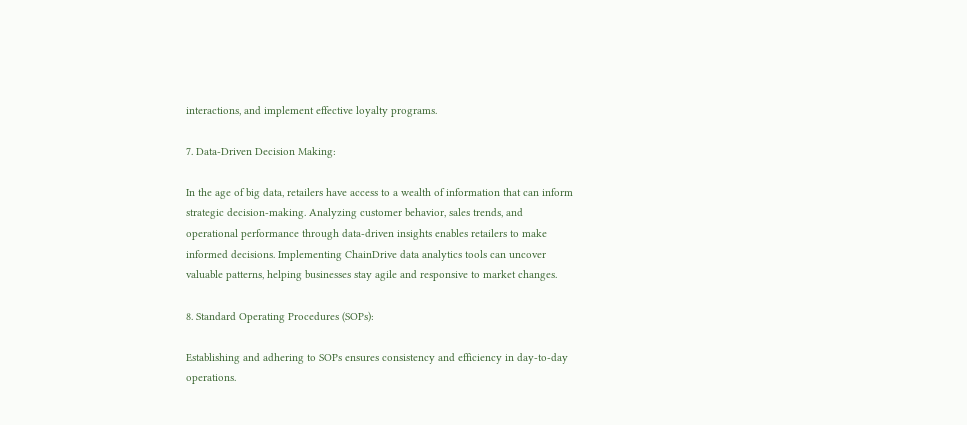interactions, and implement effective loyalty programs.

7. Data-Driven Decision Making:

In the age of big data, retailers have access to a wealth of information that can inform strategic decision-making. Analyzing customer behavior, sales trends, and operational performance through data-driven insights enables retailers to make informed decisions. Implementing ChainDrive data analytics tools can uncover valuable patterns, helping businesses stay agile and responsive to market changes.

8. Standard Operating Procedures (SOPs):

Establishing and adhering to SOPs ensures consistency and efficiency in day-to-day operations.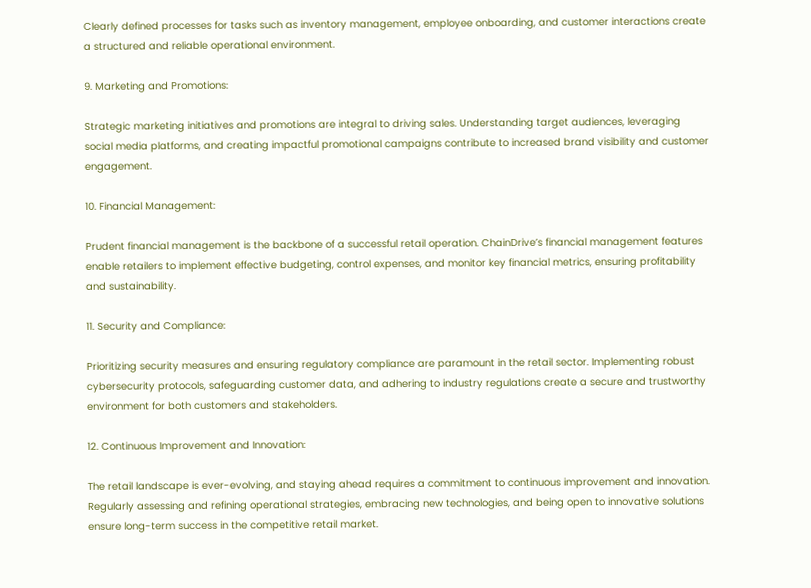Clearly defined processes for tasks such as inventory management, employee onboarding, and customer interactions create a structured and reliable operational environment.

9. Marketing and Promotions:

Strategic marketing initiatives and promotions are integral to driving sales. Understanding target audiences, leveraging social media platforms, and creating impactful promotional campaigns contribute to increased brand visibility and customer engagement.

10. Financial Management:

Prudent financial management is the backbone of a successful retail operation. ChainDrive’s financial management features enable retailers to implement effective budgeting, control expenses, and monitor key financial metrics, ensuring profitability and sustainability.

11. Security and Compliance:

Prioritizing security measures and ensuring regulatory compliance are paramount in the retail sector. Implementing robust cybersecurity protocols, safeguarding customer data, and adhering to industry regulations create a secure and trustworthy environment for both customers and stakeholders.

12. Continuous Improvement and Innovation:

The retail landscape is ever-evolving, and staying ahead requires a commitment to continuous improvement and innovation. Regularly assessing and refining operational strategies, embracing new technologies, and being open to innovative solutions ensure long-term success in the competitive retail market.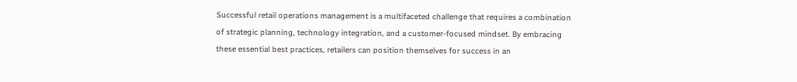Successful retail operations management is a multifaceted challenge that requires a combination of strategic planning, technology integration, and a customer-focused mindset. By embracing these essential best practices, retailers can position themselves for success in an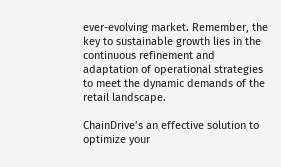ever-evolving market. Remember, the key to sustainable growth lies in the continuous refinement and adaptation of operational strategies to meet the dynamic demands of the retail landscape.

ChainDrive’s an effective solution to optimize your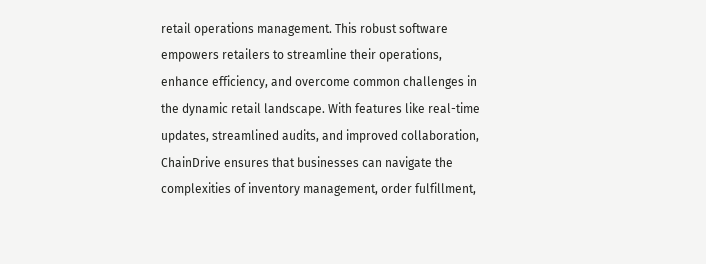retail operations management. This robust software empowers retailers to streamline their operations, enhance efficiency, and overcome common challenges in the dynamic retail landscape. With features like real-time updates, streamlined audits, and improved collaboration, ChainDrive ensures that businesses can navigate the complexities of inventory management, order fulfillment,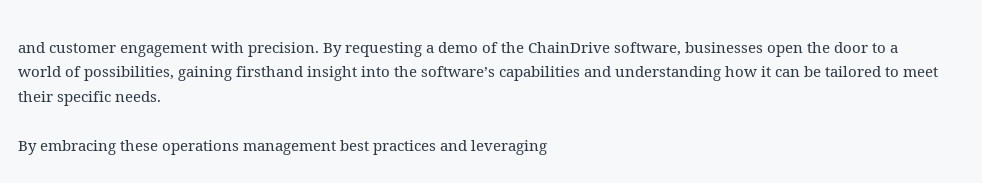and customer engagement with precision. By requesting a demo of the ChainDrive software, businesses open the door to a world of possibilities, gaining firsthand insight into the software’s capabilities and understanding how it can be tailored to meet their specific needs.

By embracing these operations management best practices and leveraging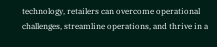technology, retailers can overcome operational challenges, streamline operations, and thrive in a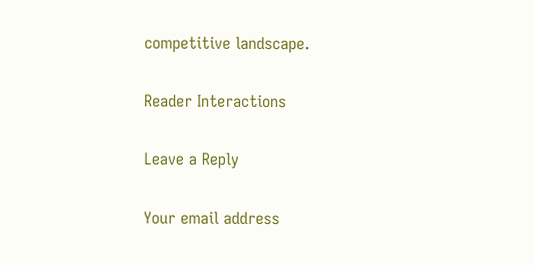competitive landscape.

Reader Interactions

Leave a Reply

Your email address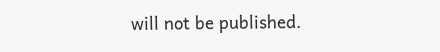will not be published.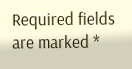Required fields are marked *